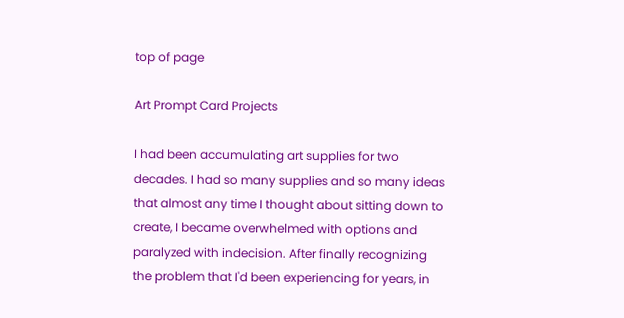top of page

Art Prompt Card Projects

I had been accumulating art supplies for two decades. I had so many supplies and so many ideas that almost any time I thought about sitting down to create, I became overwhelmed with options and paralyzed with indecision. After finally recognizing the problem that I'd been experiencing for years, in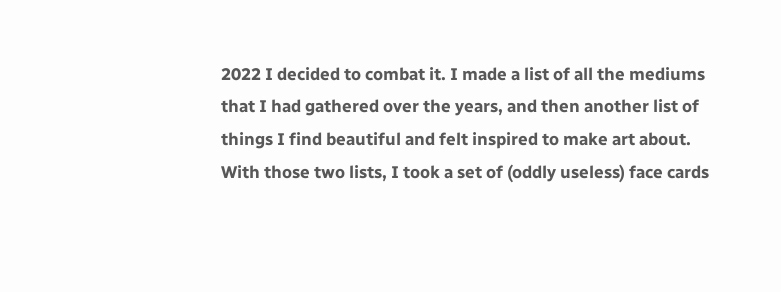2022 I decided to combat it. I made a list of all the mediums that I had gathered over the years, and then another list of things I find beautiful and felt inspired to make art about. With those two lists, I took a set of (oddly useless) face cards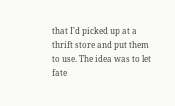that I'd picked up at a thrift store and put them to use. The idea was to let fate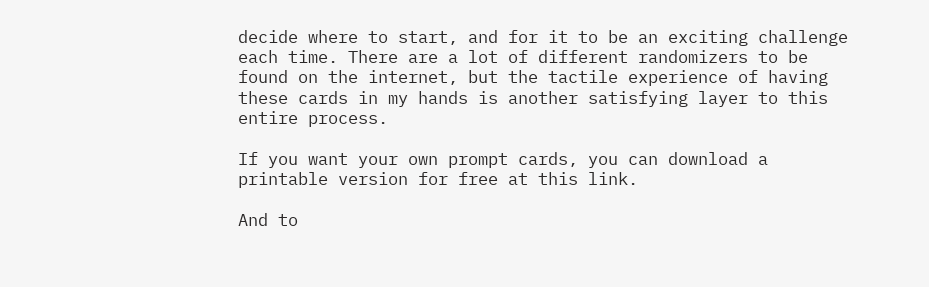decide where to start, and for it to be an exciting challenge each time. There are a lot of different randomizers to be found on the internet, but the tactile experience of having these cards in my hands is another satisfying layer to this entire process.

If you want your own prompt cards, you can download a printable version for free at this link.

And to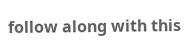follow along with this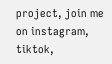project, join me on instagram, tiktok,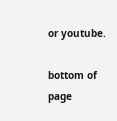or youtube.

bottom of page